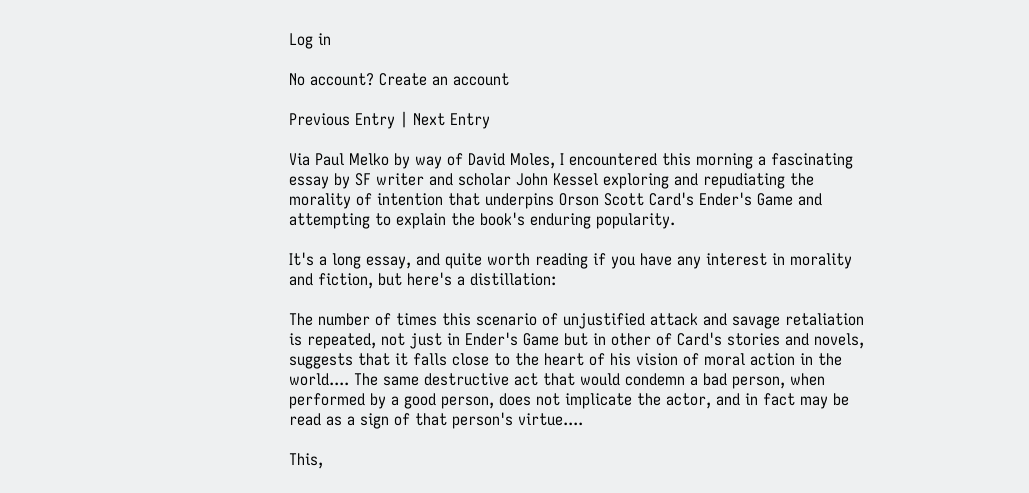Log in

No account? Create an account

Previous Entry | Next Entry

Via Paul Melko by way of David Moles, I encountered this morning a fascinating essay by SF writer and scholar John Kessel exploring and repudiating the morality of intention that underpins Orson Scott Card's Ender's Game and attempting to explain the book's enduring popularity.

It's a long essay, and quite worth reading if you have any interest in morality and fiction, but here's a distillation:

The number of times this scenario of unjustified attack and savage retaliation is repeated, not just in Ender's Game but in other of Card's stories and novels, suggests that it falls close to the heart of his vision of moral action in the world.... The same destructive act that would condemn a bad person, when performed by a good person, does not implicate the actor, and in fact may be read as a sign of that person's virtue....

This,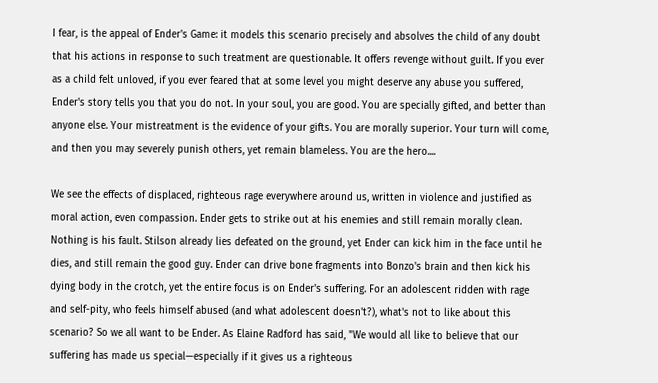I fear, is the appeal of Ender's Game: it models this scenario precisely and absolves the child of any doubt that his actions in response to such treatment are questionable. It offers revenge without guilt. If you ever as a child felt unloved, if you ever feared that at some level you might deserve any abuse you suffered, Ender's story tells you that you do not. In your soul, you are good. You are specially gifted, and better than anyone else. Your mistreatment is the evidence of your gifts. You are morally superior. Your turn will come, and then you may severely punish others, yet remain blameless. You are the hero....

We see the effects of displaced, righteous rage everywhere around us, written in violence and justified as moral action, even compassion. Ender gets to strike out at his enemies and still remain morally clean. Nothing is his fault. Stilson already lies defeated on the ground, yet Ender can kick him in the face until he dies, and still remain the good guy. Ender can drive bone fragments into Bonzo's brain and then kick his dying body in the crotch, yet the entire focus is on Ender's suffering. For an adolescent ridden with rage and self-pity, who feels himself abused (and what adolescent doesn't?), what's not to like about this scenario? So we all want to be Ender. As Elaine Radford has said, "We would all like to believe that our suffering has made us special—especially if it gives us a righteous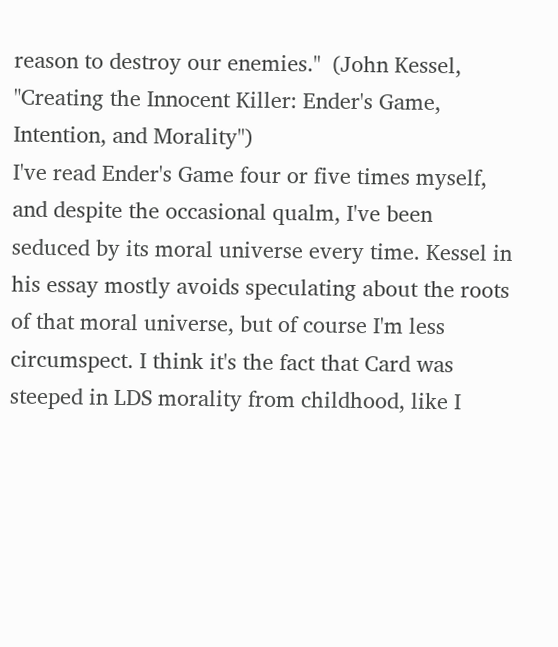reason to destroy our enemies."  (John Kessel, "Creating the Innocent Killer: Ender's Game, Intention, and Morality")
I've read Ender's Game four or five times myself, and despite the occasional qualm, I've been seduced by its moral universe every time. Kessel in his essay mostly avoids speculating about the roots of that moral universe, but of course I'm less circumspect. I think it's the fact that Card was steeped in LDS morality from childhood, like I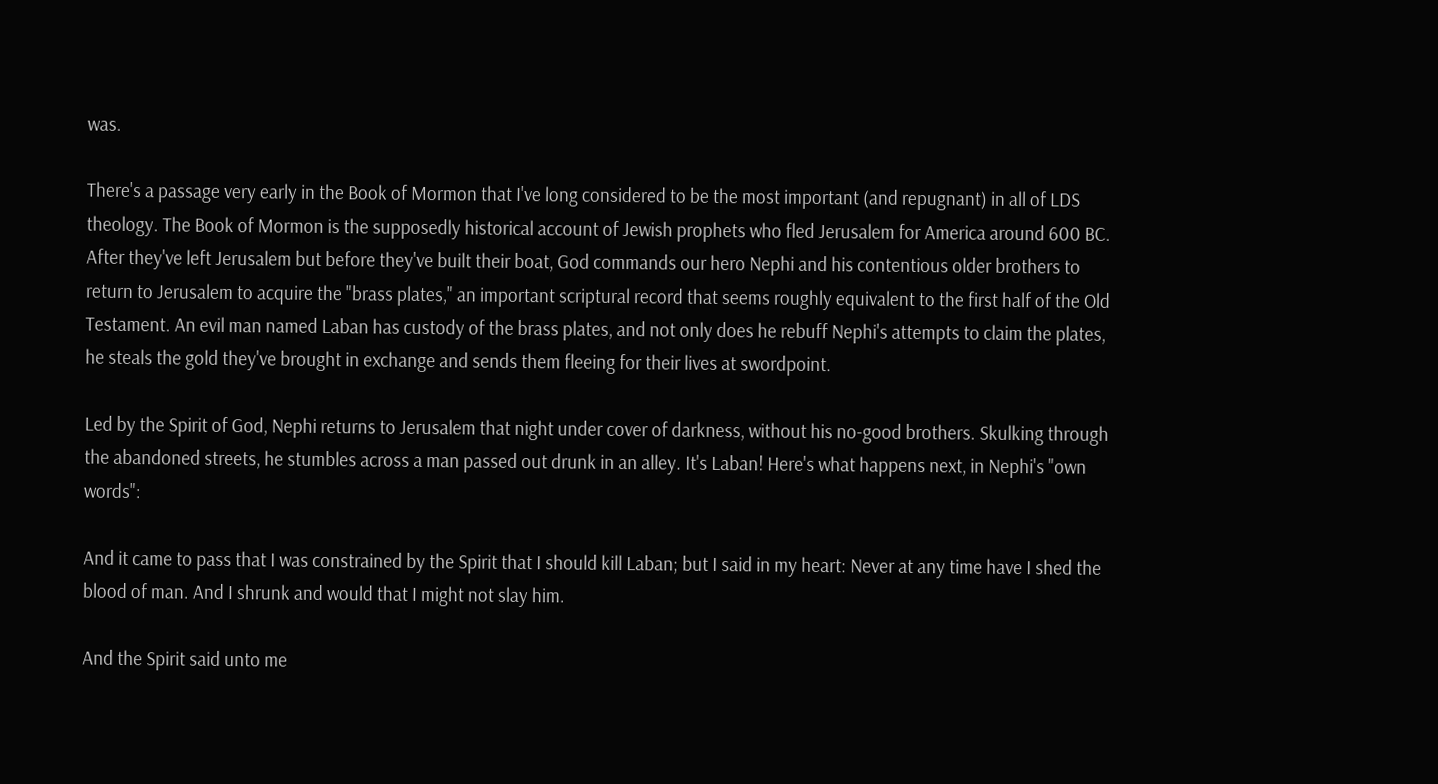was.

There's a passage very early in the Book of Mormon that I've long considered to be the most important (and repugnant) in all of LDS theology. The Book of Mormon is the supposedly historical account of Jewish prophets who fled Jerusalem for America around 600 BC. After they've left Jerusalem but before they've built their boat, God commands our hero Nephi and his contentious older brothers to return to Jerusalem to acquire the "brass plates," an important scriptural record that seems roughly equivalent to the first half of the Old Testament. An evil man named Laban has custody of the brass plates, and not only does he rebuff Nephi's attempts to claim the plates, he steals the gold they've brought in exchange and sends them fleeing for their lives at swordpoint.

Led by the Spirit of God, Nephi returns to Jerusalem that night under cover of darkness, without his no-good brothers. Skulking through the abandoned streets, he stumbles across a man passed out drunk in an alley. It's Laban! Here's what happens next, in Nephi's "own words":

And it came to pass that I was constrained by the Spirit that I should kill Laban; but I said in my heart: Never at any time have I shed the blood of man. And I shrunk and would that I might not slay him.

And the Spirit said unto me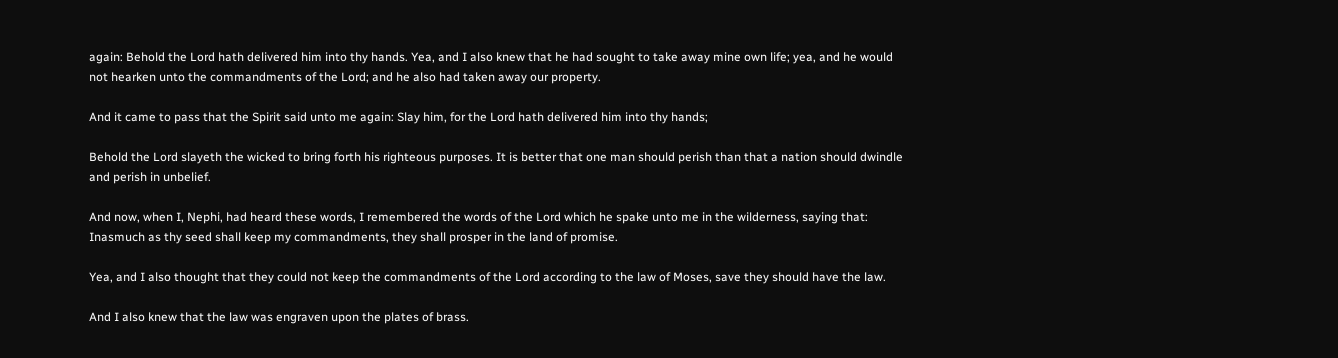again: Behold the Lord hath delivered him into thy hands. Yea, and I also knew that he had sought to take away mine own life; yea, and he would not hearken unto the commandments of the Lord; and he also had taken away our property.

And it came to pass that the Spirit said unto me again: Slay him, for the Lord hath delivered him into thy hands;

Behold the Lord slayeth the wicked to bring forth his righteous purposes. It is better that one man should perish than that a nation should dwindle and perish in unbelief.

And now, when I, Nephi, had heard these words, I remembered the words of the Lord which he spake unto me in the wilderness, saying that: Inasmuch as thy seed shall keep my commandments, they shall prosper in the land of promise.

Yea, and I also thought that they could not keep the commandments of the Lord according to the law of Moses, save they should have the law.

And I also knew that the law was engraven upon the plates of brass.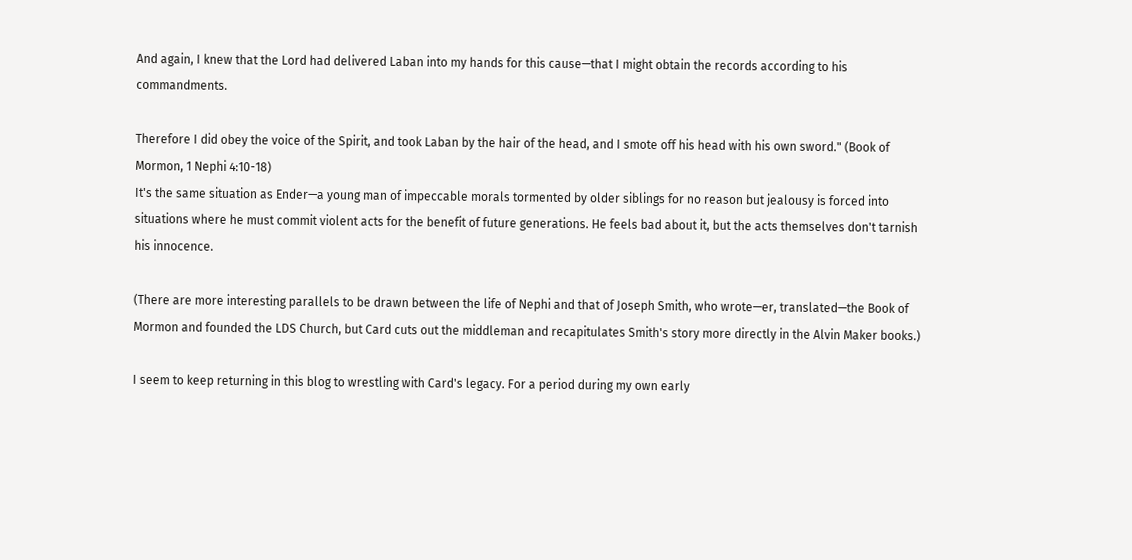And again, I knew that the Lord had delivered Laban into my hands for this cause—that I might obtain the records according to his commandments.

Therefore I did obey the voice of the Spirit, and took Laban by the hair of the head, and I smote off his head with his own sword." (Book of Mormon, 1 Nephi 4:10-18)
It's the same situation as Ender—a young man of impeccable morals tormented by older siblings for no reason but jealousy is forced into situations where he must commit violent acts for the benefit of future generations. He feels bad about it, but the acts themselves don't tarnish his innocence.

(There are more interesting parallels to be drawn between the life of Nephi and that of Joseph Smith, who wrote—er, translated—the Book of Mormon and founded the LDS Church, but Card cuts out the middleman and recapitulates Smith's story more directly in the Alvin Maker books.)

I seem to keep returning in this blog to wrestling with Card's legacy. For a period during my own early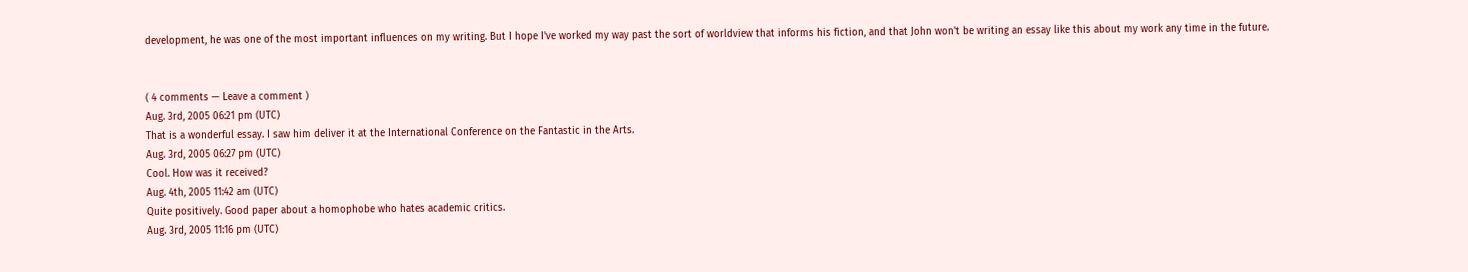development, he was one of the most important influences on my writing. But I hope I've worked my way past the sort of worldview that informs his fiction, and that John won't be writing an essay like this about my work any time in the future.


( 4 comments — Leave a comment )
Aug. 3rd, 2005 06:21 pm (UTC)
That is a wonderful essay. I saw him deliver it at the International Conference on the Fantastic in the Arts.
Aug. 3rd, 2005 06:27 pm (UTC)
Cool. How was it received?
Aug. 4th, 2005 11:42 am (UTC)
Quite positively. Good paper about a homophobe who hates academic critics.
Aug. 3rd, 2005 11:16 pm (UTC)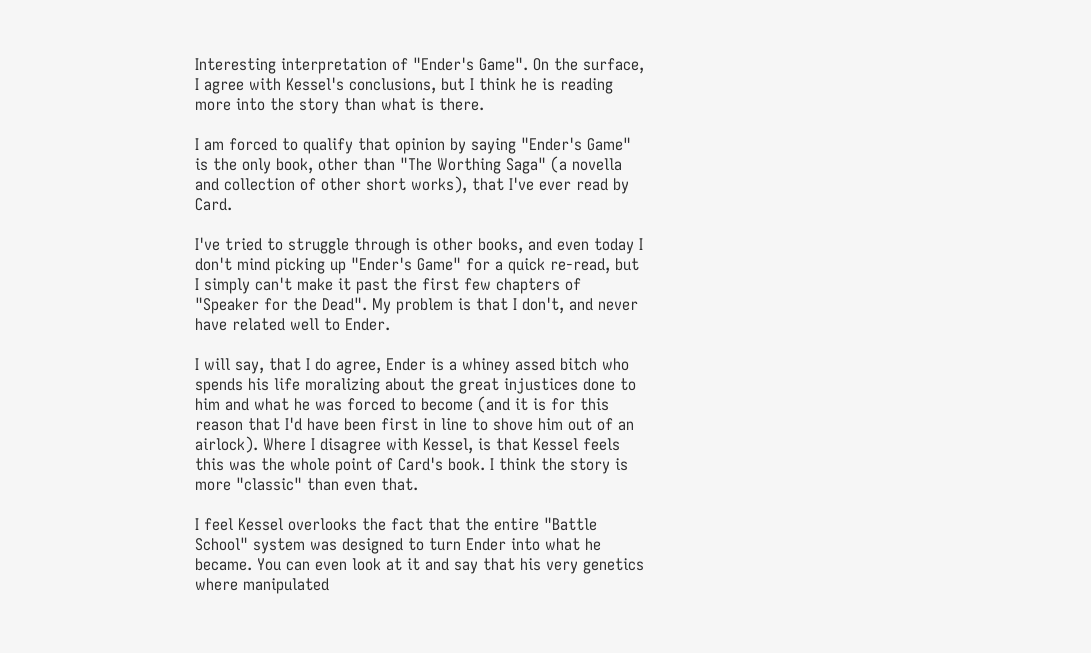Interesting interpretation of "Ender's Game". On the surface, I agree with Kessel's conclusions, but I think he is reading more into the story than what is there.

I am forced to qualify that opinion by saying "Ender's Game" is the only book, other than "The Worthing Saga" (a novella and collection of other short works), that I've ever read by Card.

I've tried to struggle through is other books, and even today I don't mind picking up "Ender's Game" for a quick re-read, but I simply can't make it past the first few chapters of "Speaker for the Dead". My problem is that I don't, and never have related well to Ender.

I will say, that I do agree, Ender is a whiney assed bitch who spends his life moralizing about the great injustices done to him and what he was forced to become (and it is for this reason that I'd have been first in line to shove him out of an airlock). Where I disagree with Kessel, is that Kessel feels this was the whole point of Card's book. I think the story is more "classic" than even that.

I feel Kessel overlooks the fact that the entire "Battle School" system was designed to turn Ender into what he became. You can even look at it and say that his very genetics where manipulated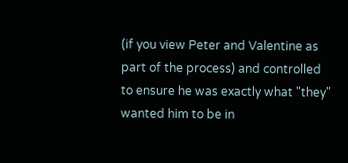(if you view Peter and Valentine as part of the process) and controlled to ensure he was exactly what "they" wanted him to be in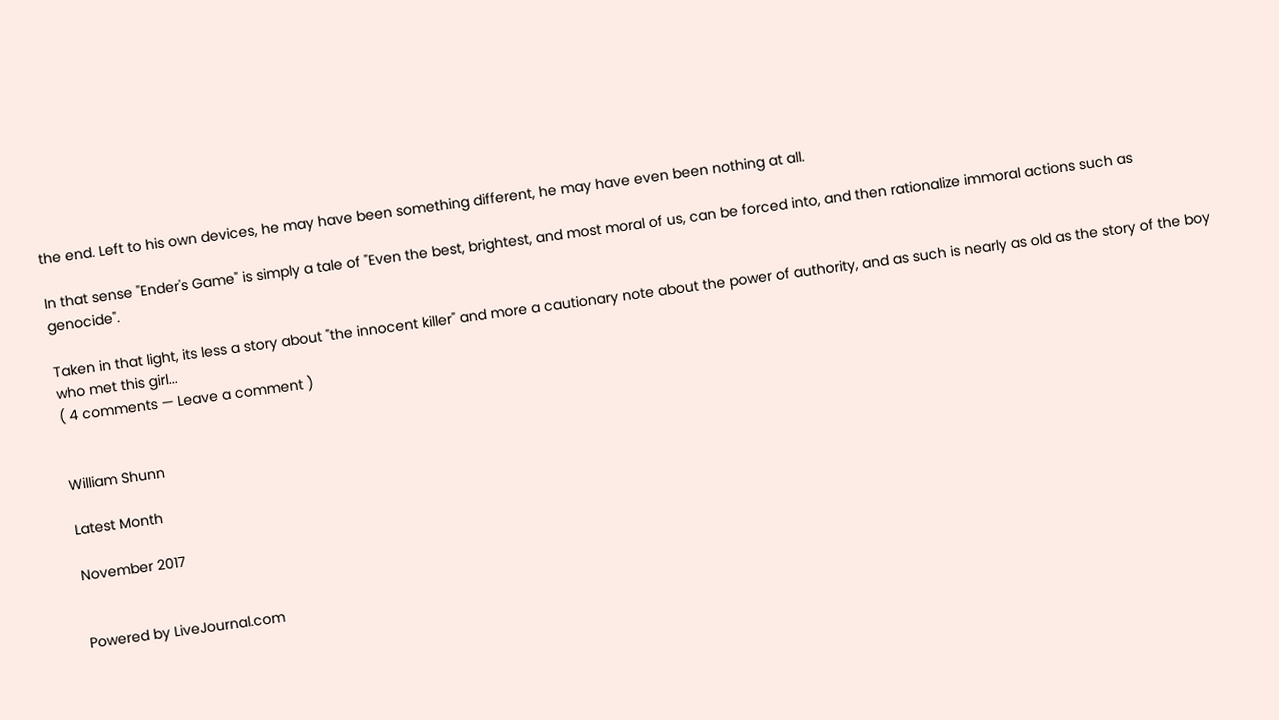the end. Left to his own devices, he may have been something different, he may have even been nothing at all.

In that sense "Ender's Game" is simply a tale of "Even the best, brightest, and most moral of us, can be forced into, and then rationalize immoral actions such as genocide".

Taken in that light, its less a story about "the innocent killer" and more a cautionary note about the power of authority, and as such is nearly as old as the story of the boy who met this girl...
( 4 comments — Leave a comment )


William Shunn

Latest Month

November 2017


Powered by LiveJournal.com